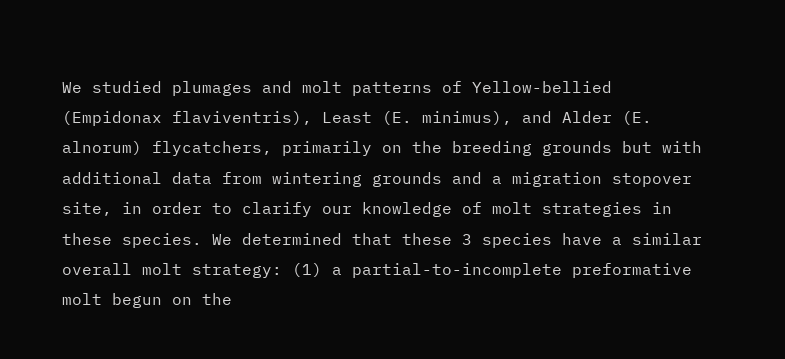We studied plumages and molt patterns of Yellow-bellied (Empidonax flaviventris), Least (E. minimus), and Alder (E. alnorum) flycatchers, primarily on the breeding grounds but with additional data from wintering grounds and a migration stopover site, in order to clarify our knowledge of molt strategies in these species. We determined that these 3 species have a similar overall molt strategy: (1) a partial-to-incomplete preformative molt begun on the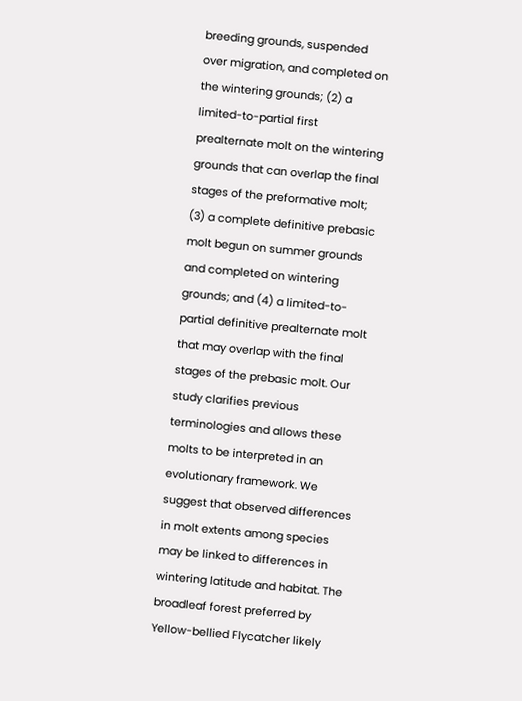breeding grounds, suspended over migration, and completed on the wintering grounds; (2) a limited-to-partial first prealternate molt on the wintering grounds that can overlap the final stages of the preformative molt; (3) a complete definitive prebasic molt begun on summer grounds and completed on wintering grounds; and (4) a limited-to-partial definitive prealternate molt that may overlap with the final stages of the prebasic molt. Our study clarifies previous terminologies and allows these molts to be interpreted in an evolutionary framework. We suggest that observed differences in molt extents among species may be linked to differences in wintering latitude and habitat. The broadleaf forest preferred by Yellow-bellied Flycatcher likely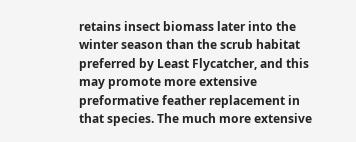retains insect biomass later into the winter season than the scrub habitat preferred by Least Flycatcher, and this may promote more extensive preformative feather replacement in that species. The much more extensive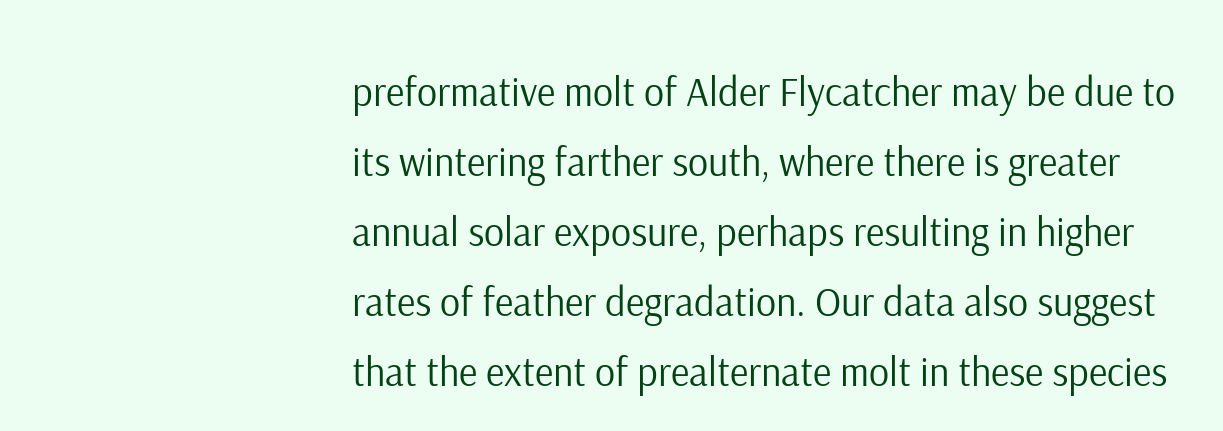preformative molt of Alder Flycatcher may be due to its wintering farther south, where there is greater annual solar exposure, perhaps resulting in higher rates of feather degradation. Our data also suggest that the extent of prealternate molt in these species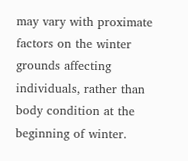may vary with proximate factors on the winter grounds affecting individuals, rather than body condition at the beginning of winter.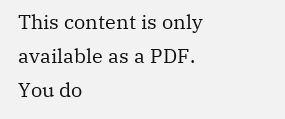This content is only available as a PDF.
You do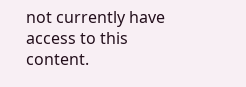not currently have access to this content.